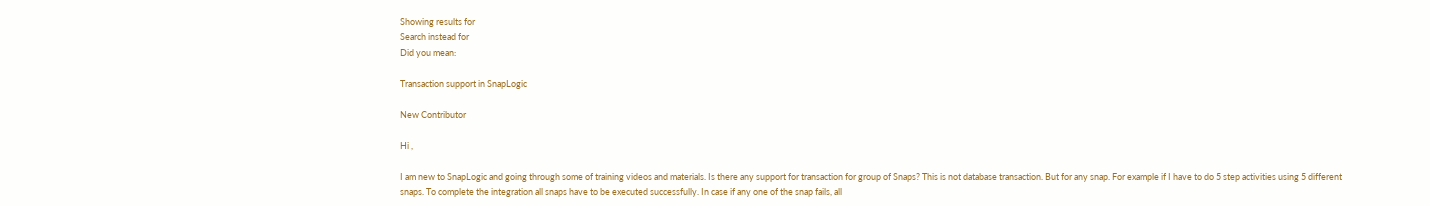Showing results for
Search instead for
Did you mean:

Transaction support in SnapLogic

New Contributor

Hi ,

I am new to SnapLogic and going through some of training videos and materials. Is there any support for transaction for group of Snaps? This is not database transaction. But for any snap. For example if I have to do 5 step activities using 5 different snaps. To complete the integration all snaps have to be executed successfully. In case if any one of the snap fails, all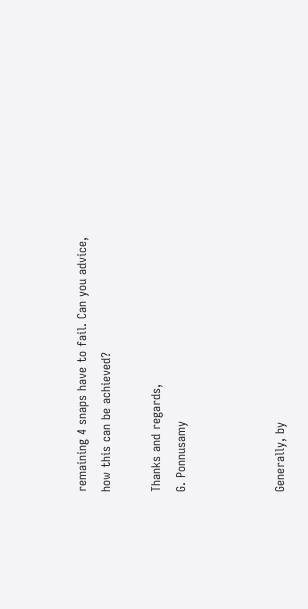remaining 4 snaps have to fail. Can you advice, how this can be achieved?

Thanks and regards,
G. Ponnusamy



Generally, by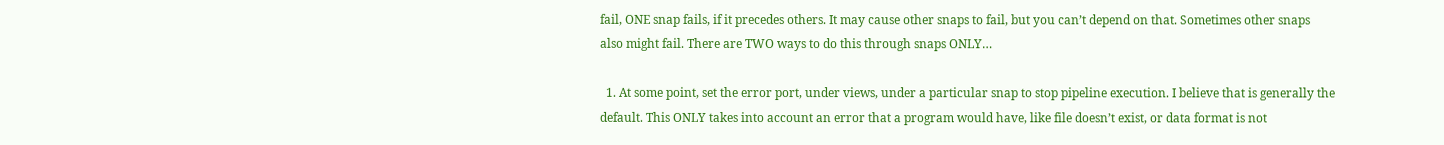fail, ONE snap fails, if it precedes others. It may cause other snaps to fail, but you can’t depend on that. Sometimes other snaps also might fail. There are TWO ways to do this through snaps ONLY…

  1. At some point, set the error port, under views, under a particular snap to stop pipeline execution. I believe that is generally the default. This ONLY takes into account an error that a program would have, like file doesn’t exist, or data format is not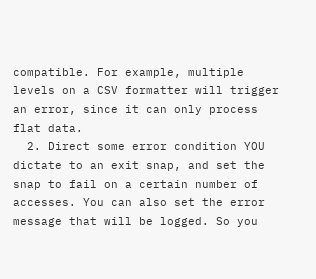compatible. For example, multiple levels on a CSV formatter will trigger an error, since it can only process flat data.
  2. Direct some error condition YOU dictate to an exit snap, and set the snap to fail on a certain number of accesses. You can also set the error message that will be logged. So you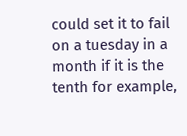could set it to fail on a tuesday in a month if it is the tenth for example,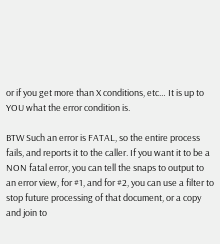or if you get more than X conditions, etc… It is up to YOU what the error condition is.

BTW Such an error is FATAL, so the entire process fails, and reports it to the caller. If you want it to be a NON fatal error, you can tell the snaps to output to an error view, for #1, and for #2, you can use a filter to stop future processing of that document, or a copy and join to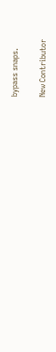bypass snaps.

New Contributor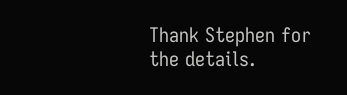Thank Stephen for the details.